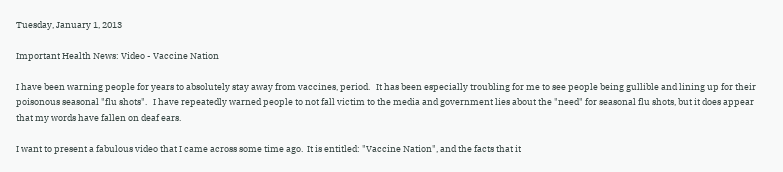Tuesday, January 1, 2013

Important Health News: Video - Vaccine Nation

I have been warning people for years to absolutely stay away from vaccines, period.   It has been especially troubling for me to see people being gullible and lining up for their poisonous seasonal "flu shots".   I have repeatedly warned people to not fall victim to the media and government lies about the "need" for seasonal flu shots, but it does appear that my words have fallen on deaf ears.

I want to present a fabulous video that I came across some time ago.  It is entitled: "Vaccine Nation", and the facts that it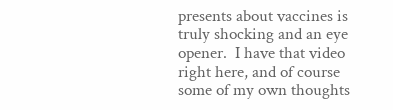presents about vaccines is truly shocking and an eye opener.  I have that video right here, and of course some of my own thoughts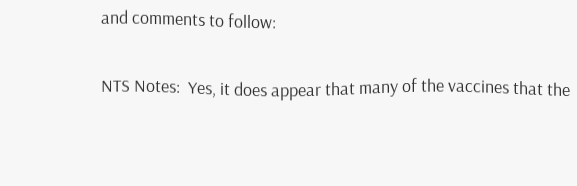and comments to follow:

NTS Notes:  Yes, it does appear that many of the vaccines that the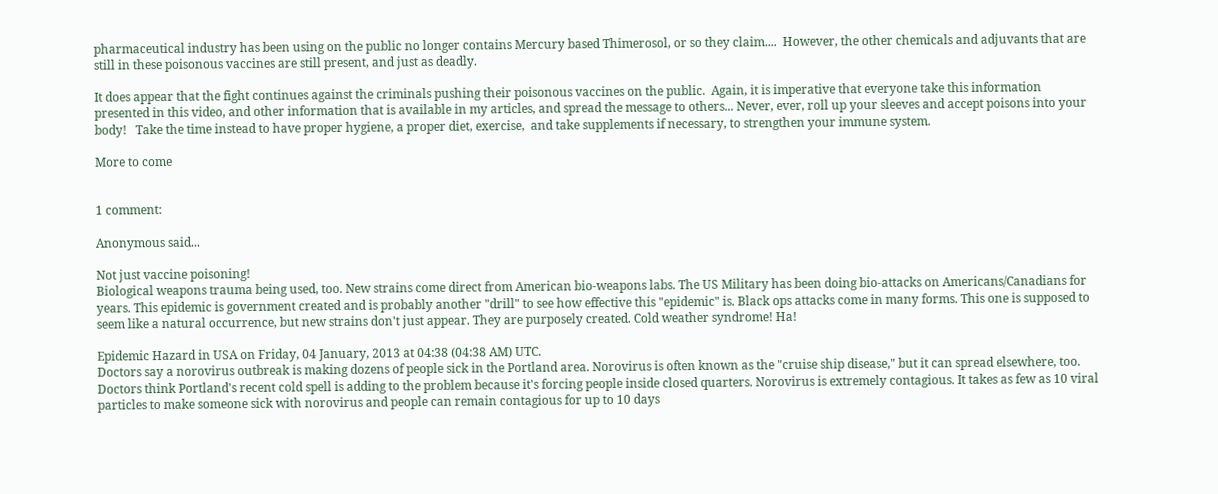pharmaceutical industry has been using on the public no longer contains Mercury based Thimerosol, or so they claim....  However, the other chemicals and adjuvants that are still in these poisonous vaccines are still present, and just as deadly.

It does appear that the fight continues against the criminals pushing their poisonous vaccines on the public.  Again, it is imperative that everyone take this information presented in this video, and other information that is available in my articles, and spread the message to others... Never, ever, roll up your sleeves and accept poisons into your body!   Take the time instead to have proper hygiene, a proper diet, exercise,  and take supplements if necessary, to strengthen your immune system.

More to come


1 comment:

Anonymous said...

Not just vaccine poisoning!
Biological weapons trauma being used, too. New strains come direct from American bio-weapons labs. The US Military has been doing bio-attacks on Americans/Canadians for years. This epidemic is government created and is probably another "drill" to see how effective this "epidemic" is. Black ops attacks come in many forms. This one is supposed to seem like a natural occurrence, but new strains don't just appear. They are purposely created. Cold weather syndrome! Ha!

Epidemic Hazard in USA on Friday, 04 January, 2013 at 04:38 (04:38 AM) UTC.
Doctors say a norovirus outbreak is making dozens of people sick in the Portland area. Norovirus is often known as the "cruise ship disease," but it can spread elsewhere, too. Doctors think Portland's recent cold spell is adding to the problem because it's forcing people inside closed quarters. Norovirus is extremely contagious. It takes as few as 10 viral particles to make someone sick with norovirus and people can remain contagious for up to 10 days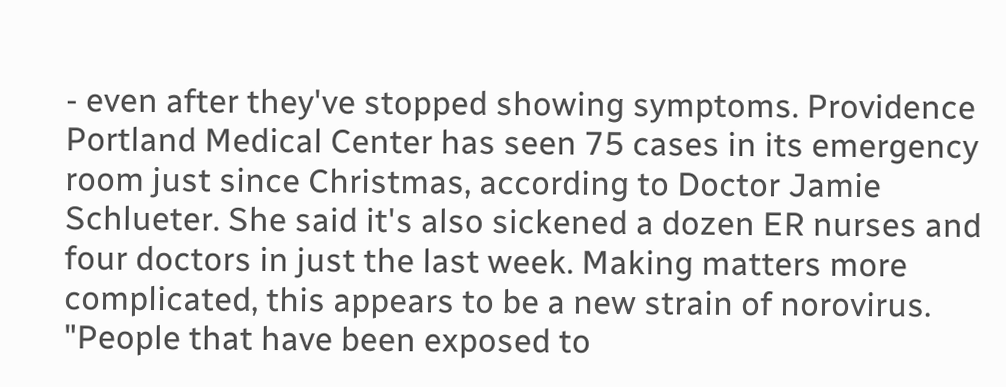- even after they've stopped showing symptoms. Providence Portland Medical Center has seen 75 cases in its emergency room just since Christmas, according to Doctor Jamie Schlueter. She said it's also sickened a dozen ER nurses and four doctors in just the last week. Making matters more complicated, this appears to be a new strain of norovirus. "People that have been exposed to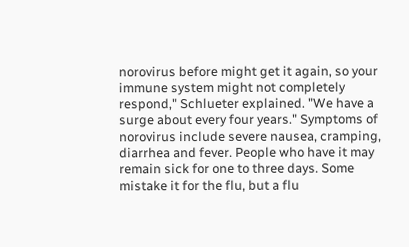norovirus before might get it again, so your immune system might not completely respond," Schlueter explained. "We have a surge about every four years." Symptoms of norovirus include severe nausea, cramping, diarrhea and fever. People who have it may remain sick for one to three days. Some mistake it for the flu, but a flu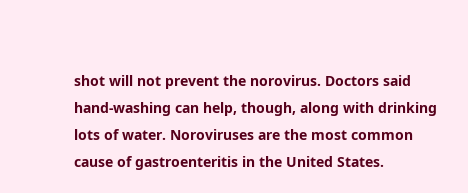shot will not prevent the norovirus. Doctors said hand-washing can help, though, along with drinking lots of water. Noroviruses are the most common cause of gastroenteritis in the United States.